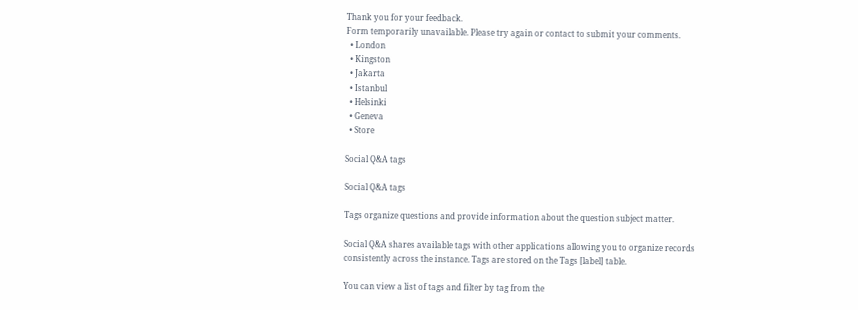Thank you for your feedback.
Form temporarily unavailable. Please try again or contact to submit your comments.
  • London
  • Kingston
  • Jakarta
  • Istanbul
  • Helsinki
  • Geneva
  • Store

Social Q&A tags

Social Q&A tags

Tags organize questions and provide information about the question subject matter.

Social Q&A shares available tags with other applications allowing you to organize records consistently across the instance. Tags are stored on the Tags [label] table.

You can view a list of tags and filter by tag from the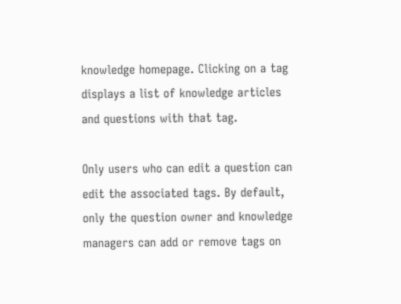knowledge homepage. Clicking on a tag displays a list of knowledge articles and questions with that tag.

Only users who can edit a question can edit the associated tags. By default, only the question owner and knowledge managers can add or remove tags on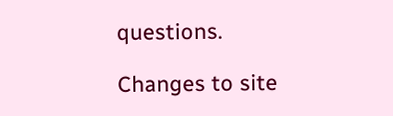questions.

Changes to site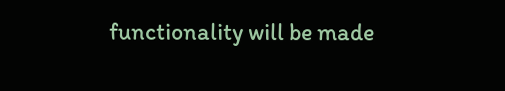functionality will be made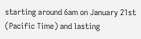starting around 6am on January 21st (Pacific Time) and lasting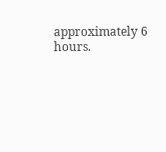approximately 6 hours.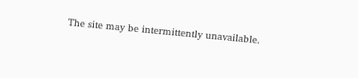The site may be intermittently unavailable.